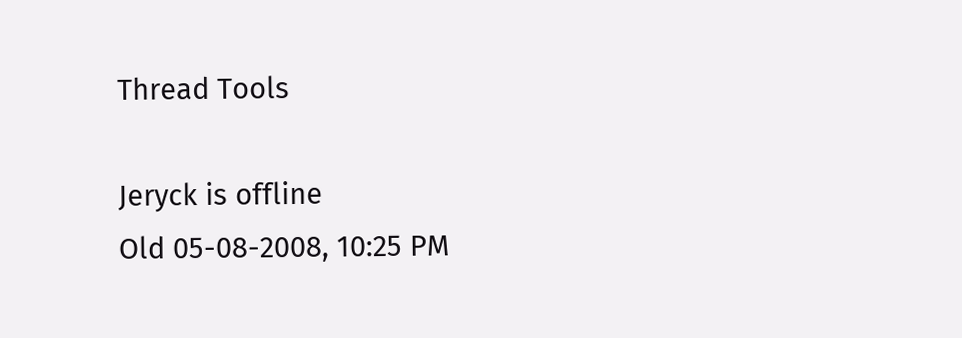Thread Tools

Jeryck is offline
Old 05-08-2008, 10:25 PM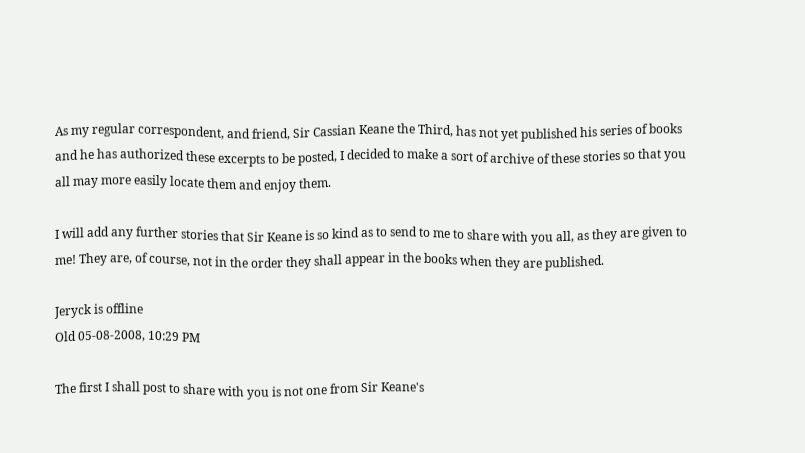As my regular correspondent, and friend, Sir Cassian Keane the Third, has not yet published his series of books and he has authorized these excerpts to be posted, I decided to make a sort of archive of these stories so that you all may more easily locate them and enjoy them.

I will add any further stories that Sir Keane is so kind as to send to me to share with you all, as they are given to me! They are, of course, not in the order they shall appear in the books when they are published.

Jeryck is offline
Old 05-08-2008, 10:29 PM

The first I shall post to share with you is not one from Sir Keane's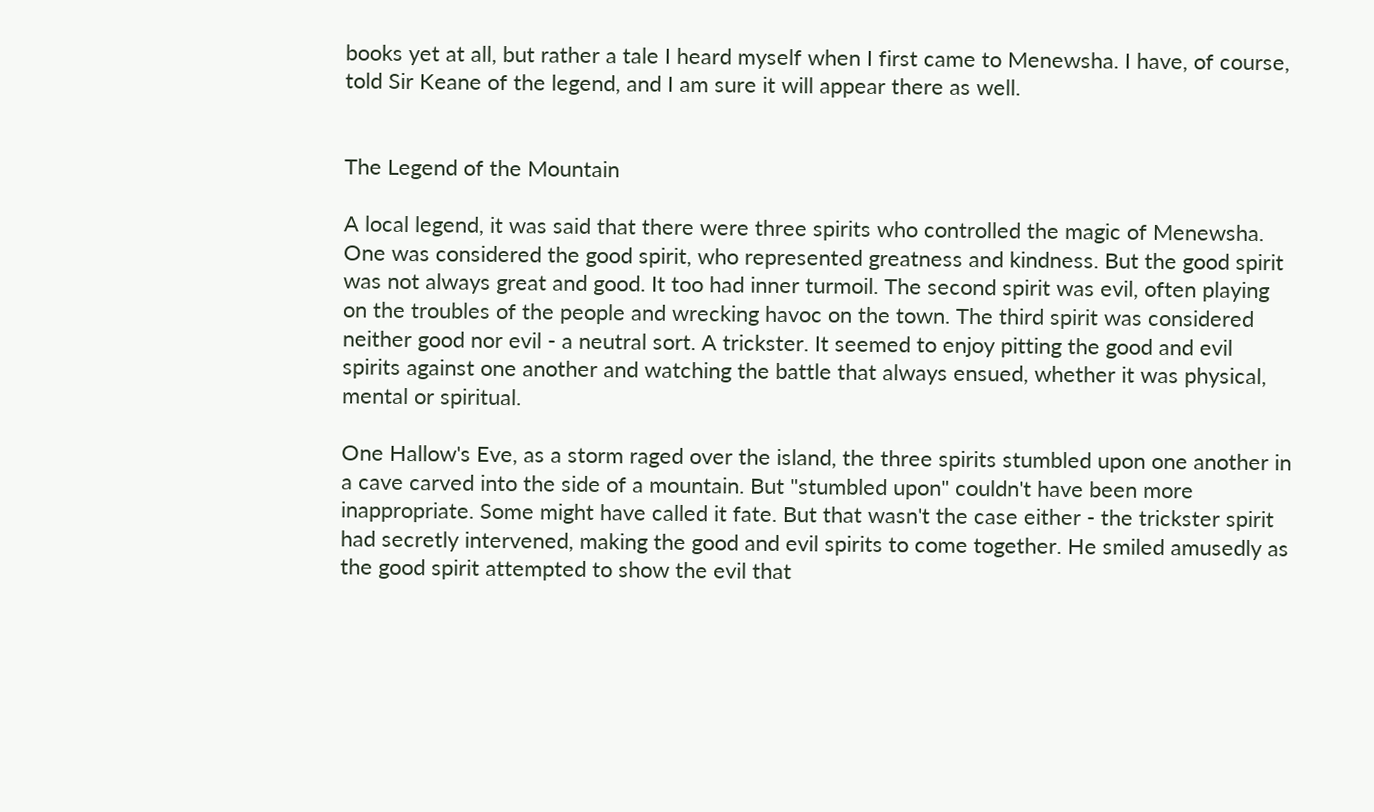books yet at all, but rather a tale I heard myself when I first came to Menewsha. I have, of course, told Sir Keane of the legend, and I am sure it will appear there as well.


The Legend of the Mountain

A local legend, it was said that there were three spirits who controlled the magic of Menewsha. One was considered the good spirit, who represented greatness and kindness. But the good spirit was not always great and good. It too had inner turmoil. The second spirit was evil, often playing on the troubles of the people and wrecking havoc on the town. The third spirit was considered neither good nor evil - a neutral sort. A trickster. It seemed to enjoy pitting the good and evil spirits against one another and watching the battle that always ensued, whether it was physical, mental or spiritual.

One Hallow's Eve, as a storm raged over the island, the three spirits stumbled upon one another in a cave carved into the side of a mountain. But "stumbled upon" couldn't have been more inappropriate. Some might have called it fate. But that wasn't the case either - the trickster spirit had secretly intervened, making the good and evil spirits to come together. He smiled amusedly as the good spirit attempted to show the evil that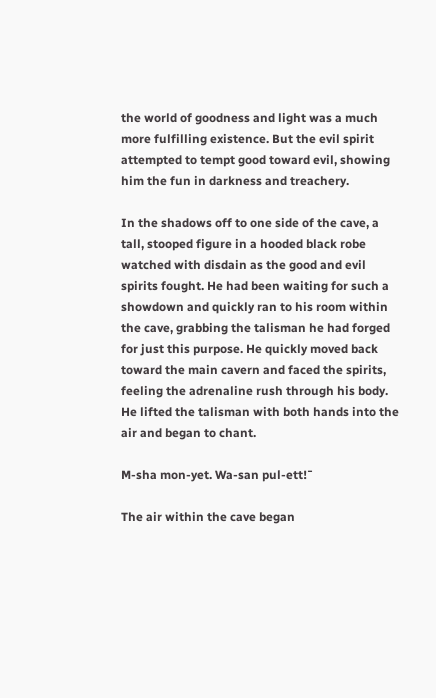the world of goodness and light was a much more fulfilling existence. But the evil spirit attempted to tempt good toward evil, showing him the fun in darkness and treachery.

In the shadows off to one side of the cave, a tall, stooped figure in a hooded black robe watched with disdain as the good and evil spirits fought. He had been waiting for such a showdown and quickly ran to his room within the cave, grabbing the talisman he had forged for just this purpose. He quickly moved back toward the main cavern and faced the spirits, feeling the adrenaline rush through his body. He lifted the talisman with both hands into the air and began to chant.

M-sha mon-yet. Wa-san pul-ett!¯

The air within the cave began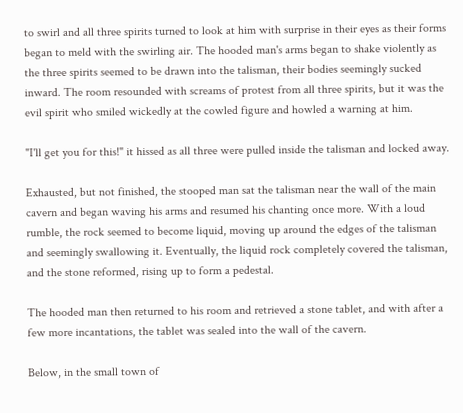to swirl and all three spirits turned to look at him with surprise in their eyes as their forms began to meld with the swirling air. The hooded man's arms began to shake violently as the three spirits seemed to be drawn into the talisman, their bodies seemingly sucked inward. The room resounded with screams of protest from all three spirits, but it was the evil spirit who smiled wickedly at the cowled figure and howled a warning at him.

"I'll get you for this!" it hissed as all three were pulled inside the talisman and locked away.

Exhausted, but not finished, the stooped man sat the talisman near the wall of the main cavern and began waving his arms and resumed his chanting once more. With a loud rumble, the rock seemed to become liquid, moving up around the edges of the talisman and seemingly swallowing it. Eventually, the liquid rock completely covered the talisman, and the stone reformed, rising up to form a pedestal.

The hooded man then returned to his room and retrieved a stone tablet, and with after a few more incantations, the tablet was sealed into the wall of the cavern.

Below, in the small town of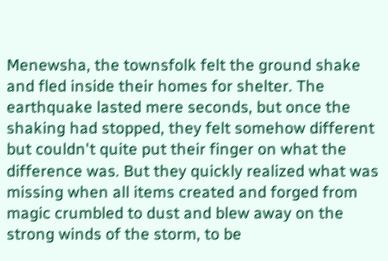Menewsha, the townsfolk felt the ground shake and fled inside their homes for shelter. The earthquake lasted mere seconds, but once the shaking had stopped, they felt somehow different but couldn't quite put their finger on what the difference was. But they quickly realized what was missing when all items created and forged from magic crumbled to dust and blew away on the strong winds of the storm, to be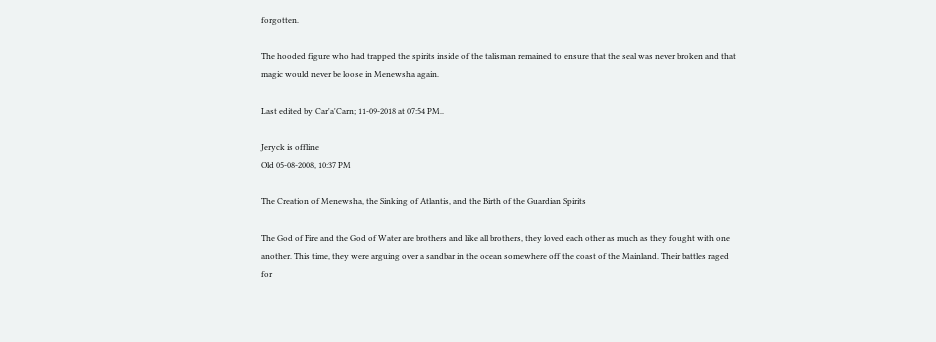forgotten.

The hooded figure who had trapped the spirits inside of the talisman remained to ensure that the seal was never broken and that magic would never be loose in Menewsha again.

Last edited by Car'a'Carn; 11-09-2018 at 07:54 PM..

Jeryck is offline
Old 05-08-2008, 10:37 PM

The Creation of Menewsha, the Sinking of Atlantis, and the Birth of the Guardian Spirits

The God of Fire and the God of Water are brothers and like all brothers, they loved each other as much as they fought with one another. This time, they were arguing over a sandbar in the ocean somewhere off the coast of the Mainland. Their battles raged for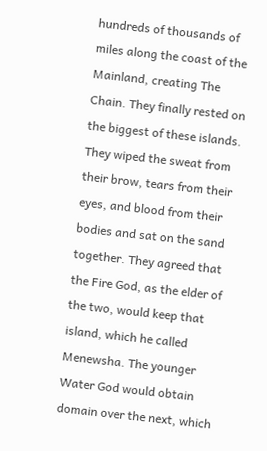hundreds of thousands of miles along the coast of the Mainland, creating The Chain. They finally rested on the biggest of these islands. They wiped the sweat from their brow, tears from their eyes, and blood from their bodies and sat on the sand together. They agreed that the Fire God, as the elder of the two, would keep that island, which he called Menewsha. The younger Water God would obtain domain over the next, which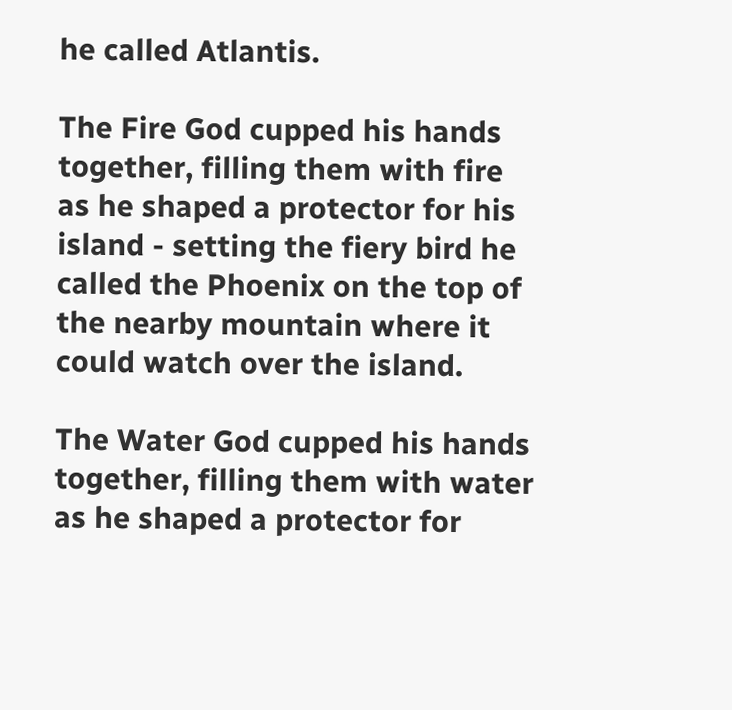he called Atlantis.

The Fire God cupped his hands together, filling them with fire as he shaped a protector for his island - setting the fiery bird he called the Phoenix on the top of the nearby mountain where it could watch over the island.

The Water God cupped his hands together, filling them with water as he shaped a protector for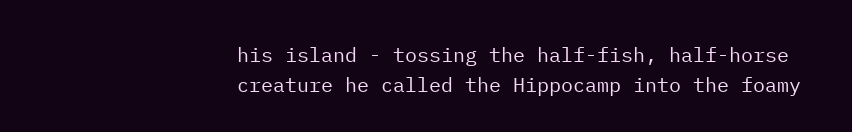his island - tossing the half-fish, half-horse creature he called the Hippocamp into the foamy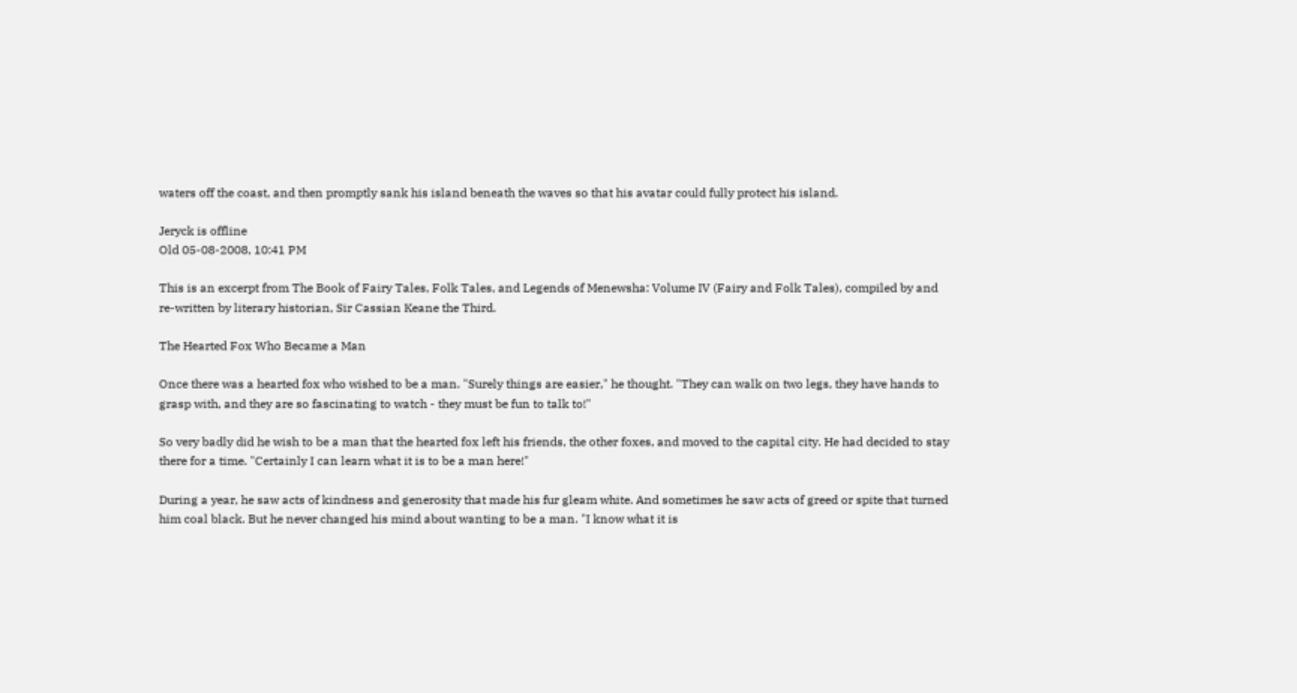waters off the coast, and then promptly sank his island beneath the waves so that his avatar could fully protect his island.

Jeryck is offline
Old 05-08-2008, 10:41 PM

This is an excerpt from The Book of Fairy Tales, Folk Tales, and Legends of Menewsha: Volume IV (Fairy and Folk Tales), compiled by and re-written by literary historian, Sir Cassian Keane the Third.

The Hearted Fox Who Became a Man

Once there was a hearted fox who wished to be a man. "Surely things are easier," he thought. "They can walk on two legs, they have hands to grasp with, and they are so fascinating to watch - they must be fun to talk to!"

So very badly did he wish to be a man that the hearted fox left his friends, the other foxes, and moved to the capital city. He had decided to stay there for a time. "Certainly I can learn what it is to be a man here!"

During a year, he saw acts of kindness and generosity that made his fur gleam white. And sometimes he saw acts of greed or spite that turned him coal black. But he never changed his mind about wanting to be a man. "I know what it is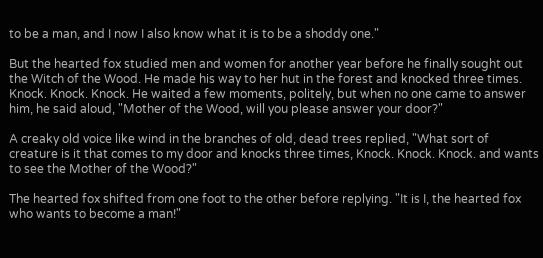to be a man, and I now I also know what it is to be a shoddy one."

But the hearted fox studied men and women for another year before he finally sought out the Witch of the Wood. He made his way to her hut in the forest and knocked three times. Knock. Knock. Knock. He waited a few moments, politely, but when no one came to answer him, he said aloud, "Mother of the Wood, will you please answer your door?"

A creaky old voice like wind in the branches of old, dead trees replied, "What sort of creature is it that comes to my door and knocks three times, Knock. Knock. Knock. and wants to see the Mother of the Wood?"

The hearted fox shifted from one foot to the other before replying. "It is I, the hearted fox who wants to become a man!"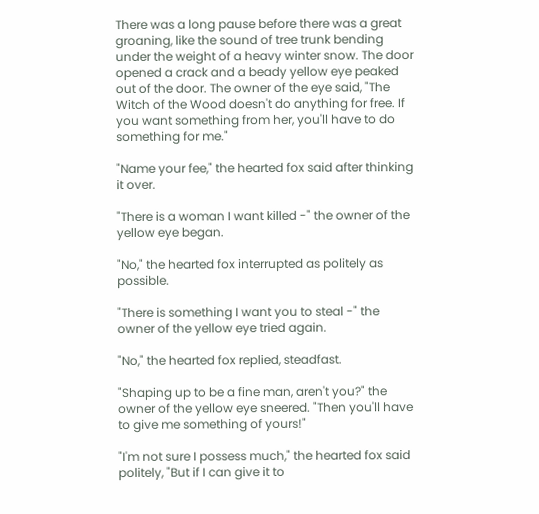There was a long pause before there was a great groaning, like the sound of tree trunk bending under the weight of a heavy winter snow. The door opened a crack and a beady yellow eye peaked out of the door. The owner of the eye said, "The Witch of the Wood doesn't do anything for free. If you want something from her, you'll have to do something for me."

"Name your fee," the hearted fox said after thinking it over.

"There is a woman I want killed -" the owner of the yellow eye began.

"No," the hearted fox interrupted as politely as possible.

"There is something I want you to steal -" the owner of the yellow eye tried again.

"No," the hearted fox replied, steadfast.

"Shaping up to be a fine man, aren't you?" the owner of the yellow eye sneered. "Then you'll have to give me something of yours!"

"I'm not sure I possess much," the hearted fox said politely, "But if I can give it to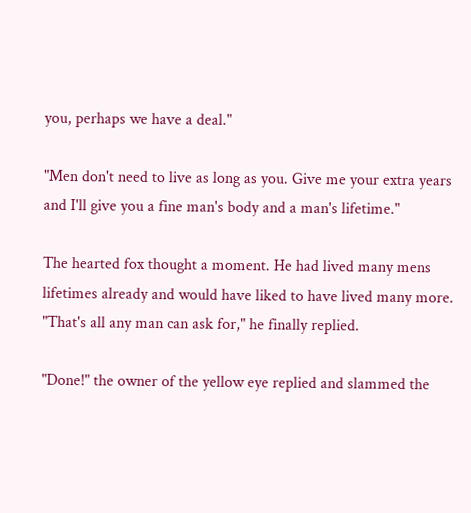you, perhaps we have a deal."

"Men don't need to live as long as you. Give me your extra years and I'll give you a fine man's body and a man's lifetime."

The hearted fox thought a moment. He had lived many mens lifetimes already and would have liked to have lived many more. "That's all any man can ask for," he finally replied.

"Done!" the owner of the yellow eye replied and slammed the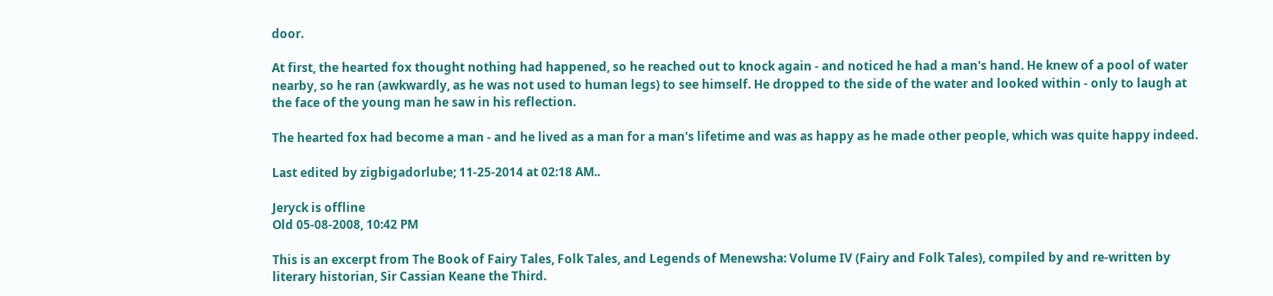door.

At first, the hearted fox thought nothing had happened, so he reached out to knock again - and noticed he had a man's hand. He knew of a pool of water nearby, so he ran (awkwardly, as he was not used to human legs) to see himself. He dropped to the side of the water and looked within - only to laugh at the face of the young man he saw in his reflection.

The hearted fox had become a man - and he lived as a man for a man's lifetime and was as happy as he made other people, which was quite happy indeed.

Last edited by zigbigadorlube; 11-25-2014 at 02:18 AM..

Jeryck is offline
Old 05-08-2008, 10:42 PM

This is an excerpt from The Book of Fairy Tales, Folk Tales, and Legends of Menewsha: Volume IV (Fairy and Folk Tales), compiled by and re-written by literary historian, Sir Cassian Keane the Third.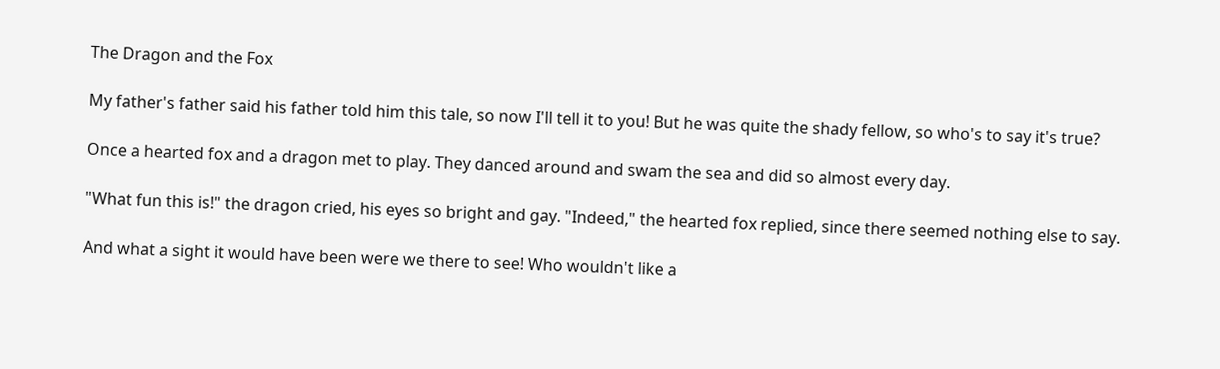The Dragon and the Fox

My father's father said his father told him this tale, so now I'll tell it to you! But he was quite the shady fellow, so who's to say it's true?

Once a hearted fox and a dragon met to play. They danced around and swam the sea and did so almost every day.

"What fun this is!" the dragon cried, his eyes so bright and gay. "Indeed," the hearted fox replied, since there seemed nothing else to say.

And what a sight it would have been were we there to see! Who wouldn't like a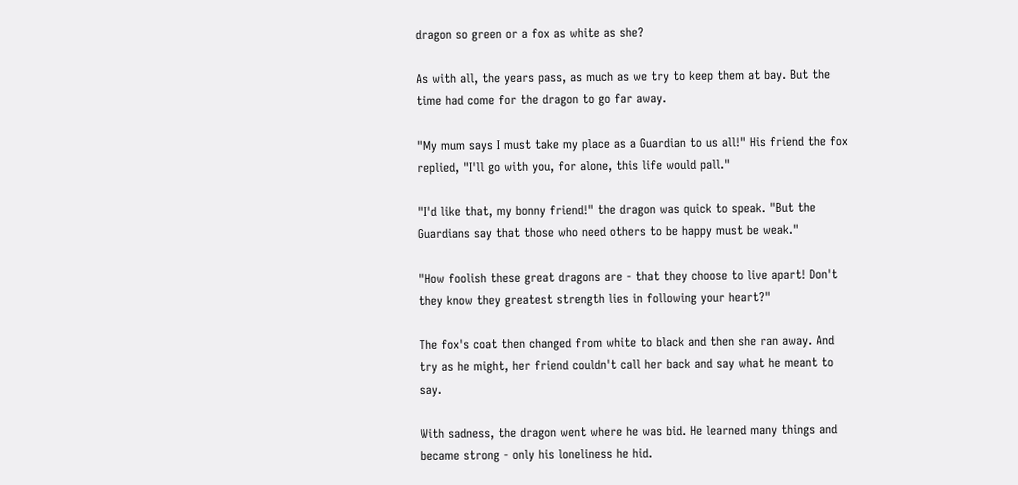dragon so green or a fox as white as she?

As with all, the years pass, as much as we try to keep them at bay. But the time had come for the dragon to go far away.

"My mum says I must take my place as a Guardian to us all!" His friend the fox replied, "I'll go with you, for alone, this life would pall."

"I'd like that, my bonny friend!" the dragon was quick to speak. "But the Guardians say that those who need others to be happy must be weak."

"How foolish these great dragons are - that they choose to live apart! Don't they know they greatest strength lies in following your heart?"

The fox's coat then changed from white to black and then she ran away. And try as he might, her friend couldn't call her back and say what he meant to say.

With sadness, the dragon went where he was bid. He learned many things and became strong - only his loneliness he hid.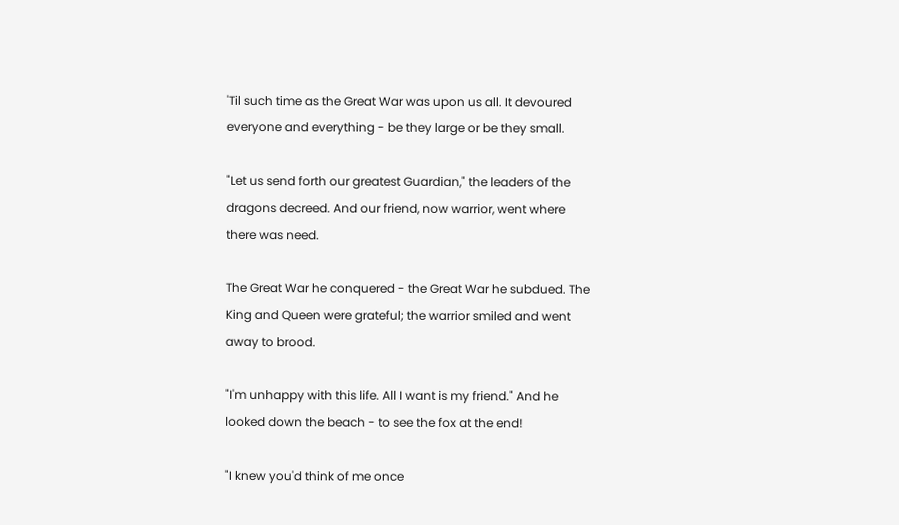'Til such time as the Great War was upon us all. It devoured everyone and everything - be they large or be they small.

"Let us send forth our greatest Guardian," the leaders of the dragons decreed. And our friend, now warrior, went where there was need.

The Great War he conquered - the Great War he subdued. The King and Queen were grateful; the warrior smiled and went away to brood.

"I'm unhappy with this life. All I want is my friend." And he looked down the beach - to see the fox at the end!

"I knew you'd think of me once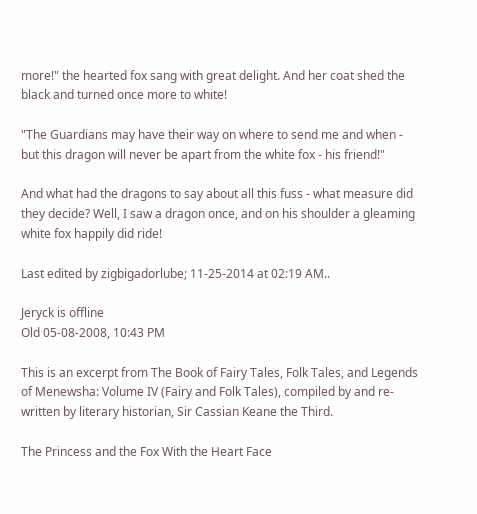more!" the hearted fox sang with great delight. And her coat shed the black and turned once more to white!

"The Guardians may have their way on where to send me and when - but this dragon will never be apart from the white fox - his friend!"

And what had the dragons to say about all this fuss - what measure did they decide? Well, I saw a dragon once, and on his shoulder a gleaming white fox happily did ride!

Last edited by zigbigadorlube; 11-25-2014 at 02:19 AM..

Jeryck is offline
Old 05-08-2008, 10:43 PM

This is an excerpt from The Book of Fairy Tales, Folk Tales, and Legends of Menewsha: Volume IV (Fairy and Folk Tales), compiled by and re-written by literary historian, Sir Cassian Keane the Third.

The Princess and the Fox With the Heart Face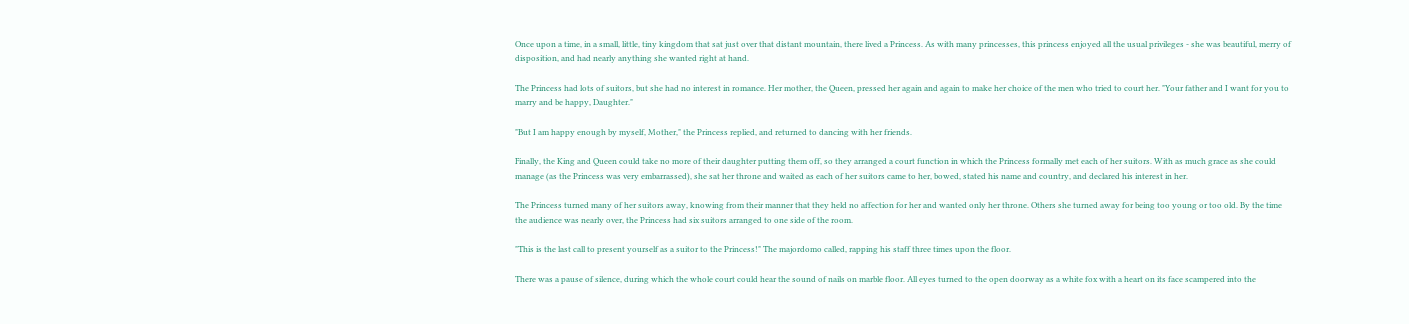Once upon a time, in a small, little, tiny kingdom that sat just over that distant mountain, there lived a Princess. As with many princesses, this princess enjoyed all the usual privileges - she was beautiful, merry of disposition, and had nearly anything she wanted right at hand.

The Princess had lots of suitors, but she had no interest in romance. Her mother, the Queen, pressed her again and again to make her choice of the men who tried to court her. "Your father and I want for you to marry and be happy, Daughter."

"But I am happy enough by myself, Mother," the Princess replied, and returned to dancing with her friends.

Finally, the King and Queen could take no more of their daughter putting them off, so they arranged a court function in which the Princess formally met each of her suitors. With as much grace as she could manage (as the Princess was very embarrassed), she sat her throne and waited as each of her suitors came to her, bowed, stated his name and country, and declared his interest in her.

The Princess turned many of her suitors away, knowing from their manner that they held no affection for her and wanted only her throne. Others she turned away for being too young or too old. By the time the audience was nearly over, the Princess had six suitors arranged to one side of the room.

"This is the last call to present yourself as a suitor to the Princess!" The majordomo called, rapping his staff three times upon the floor.

There was a pause of silence, during which the whole court could hear the sound of nails on marble floor. All eyes turned to the open doorway as a white fox with a heart on its face scampered into the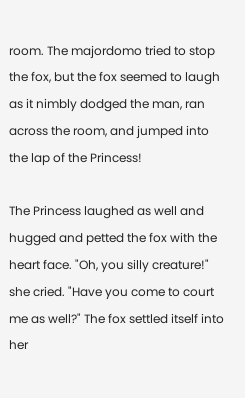room. The majordomo tried to stop the fox, but the fox seemed to laugh as it nimbly dodged the man, ran across the room, and jumped into the lap of the Princess!

The Princess laughed as well and hugged and petted the fox with the heart face. "Oh, you silly creature!" she cried. "Have you come to court me as well?" The fox settled itself into her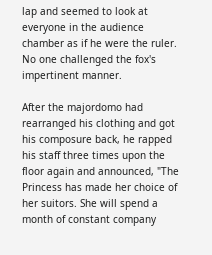lap and seemed to look at everyone in the audience chamber as if he were the ruler. No one challenged the fox's impertinent manner.

After the majordomo had rearranged his clothing and got his composure back, he rapped his staff three times upon the floor again and announced, "The Princess has made her choice of her suitors. She will spend a month of constant company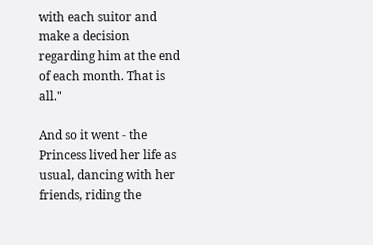with each suitor and make a decision regarding him at the end of each month. That is all."

And so it went - the Princess lived her life as usual, dancing with her friends, riding the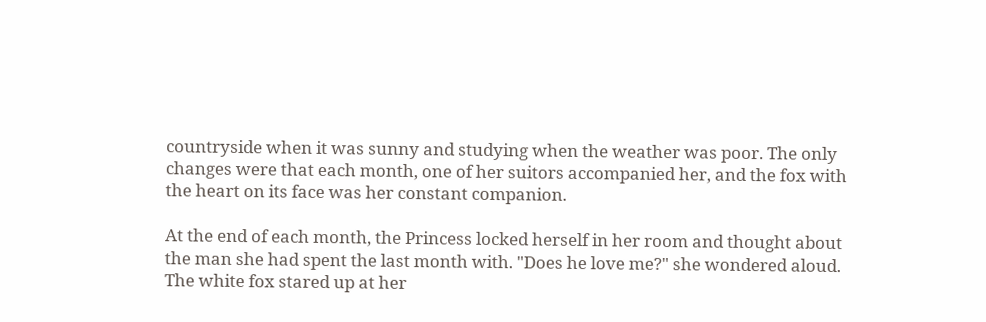countryside when it was sunny and studying when the weather was poor. The only changes were that each month, one of her suitors accompanied her, and the fox with the heart on its face was her constant companion.

At the end of each month, the Princess locked herself in her room and thought about the man she had spent the last month with. "Does he love me?" she wondered aloud. The white fox stared up at her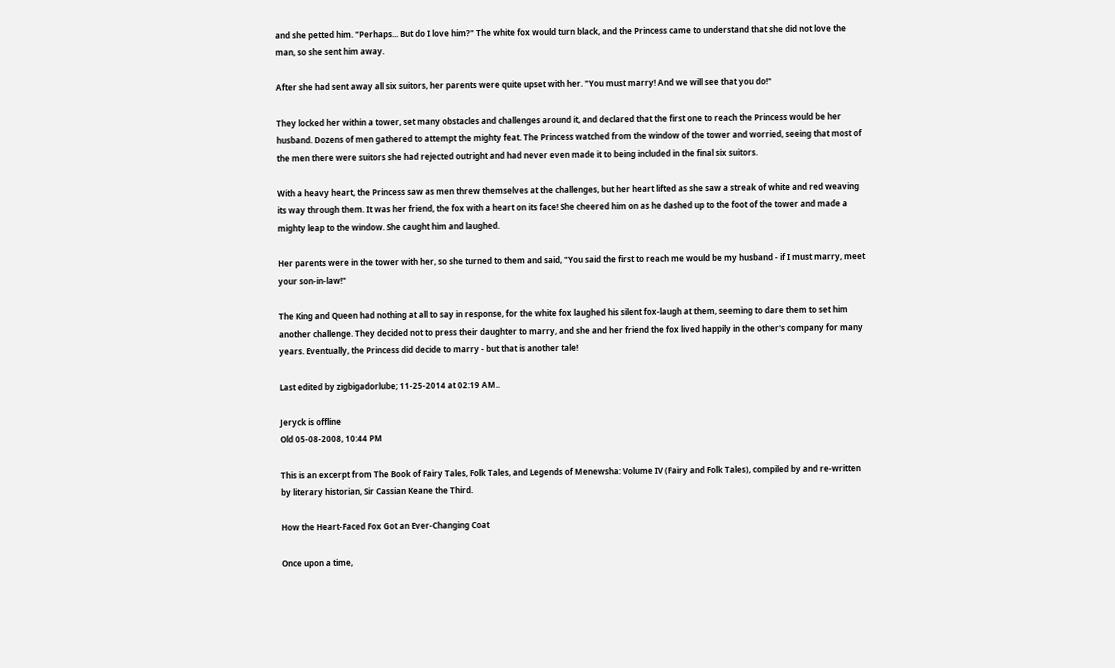and she petted him. "Perhaps... But do I love him?" The white fox would turn black, and the Princess came to understand that she did not love the man, so she sent him away.

After she had sent away all six suitors, her parents were quite upset with her. "You must marry! And we will see that you do!"

They locked her within a tower, set many obstacles and challenges around it, and declared that the first one to reach the Princess would be her husband. Dozens of men gathered to attempt the mighty feat. The Princess watched from the window of the tower and worried, seeing that most of the men there were suitors she had rejected outright and had never even made it to being included in the final six suitors.

With a heavy heart, the Princess saw as men threw themselves at the challenges, but her heart lifted as she saw a streak of white and red weaving its way through them. It was her friend, the fox with a heart on its face! She cheered him on as he dashed up to the foot of the tower and made a mighty leap to the window. She caught him and laughed.

Her parents were in the tower with her, so she turned to them and said, "You said the first to reach me would be my husband - if I must marry, meet your son-in-law!"

The King and Queen had nothing at all to say in response, for the white fox laughed his silent fox-laugh at them, seeming to dare them to set him another challenge. They decided not to press their daughter to marry, and she and her friend the fox lived happily in the other's company for many years. Eventually, the Princess did decide to marry - but that is another tale!

Last edited by zigbigadorlube; 11-25-2014 at 02:19 AM..

Jeryck is offline
Old 05-08-2008, 10:44 PM

This is an excerpt from The Book of Fairy Tales, Folk Tales, and Legends of Menewsha: Volume IV (Fairy and Folk Tales), compiled by and re-written by literary historian, Sir Cassian Keane the Third.

How the Heart-Faced Fox Got an Ever-Changing Coat

Once upon a time,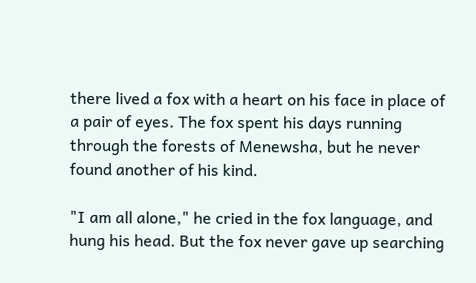there lived a fox with a heart on his face in place of a pair of eyes. The fox spent his days running through the forests of Menewsha, but he never found another of his kind.

"I am all alone," he cried in the fox language, and hung his head. But the fox never gave up searching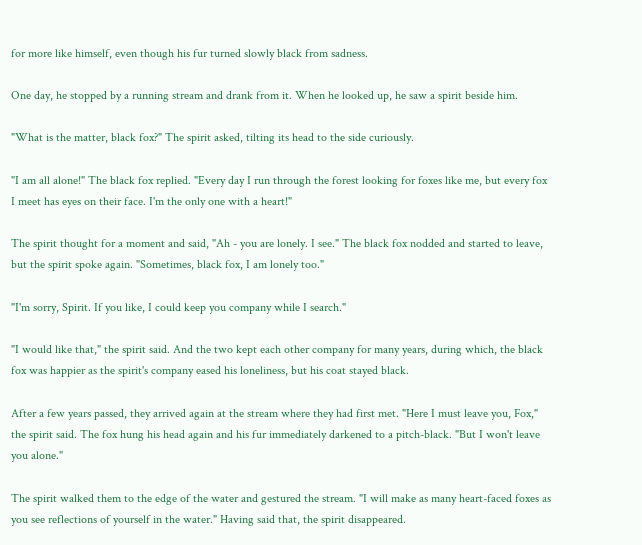for more like himself, even though his fur turned slowly black from sadness.

One day, he stopped by a running stream and drank from it. When he looked up, he saw a spirit beside him.

"What is the matter, black fox?" The spirit asked, tilting its head to the side curiously.

"I am all alone!" The black fox replied. "Every day I run through the forest looking for foxes like me, but every fox I meet has eyes on their face. I'm the only one with a heart!"

The spirit thought for a moment and said, "Ah - you are lonely. I see." The black fox nodded and started to leave, but the spirit spoke again. "Sometimes, black fox, I am lonely too."

"I'm sorry, Spirit. If you like, I could keep you company while I search."

"I would like that," the spirit said. And the two kept each other company for many years, during which, the black fox was happier as the spirit's company eased his loneliness, but his coat stayed black.

After a few years passed, they arrived again at the stream where they had first met. "Here I must leave you, Fox," the spirit said. The fox hung his head again and his fur immediately darkened to a pitch-black. "But I won't leave you alone."

The spirit walked them to the edge of the water and gestured the stream. "I will make as many heart-faced foxes as you see reflections of yourself in the water." Having said that, the spirit disappeared.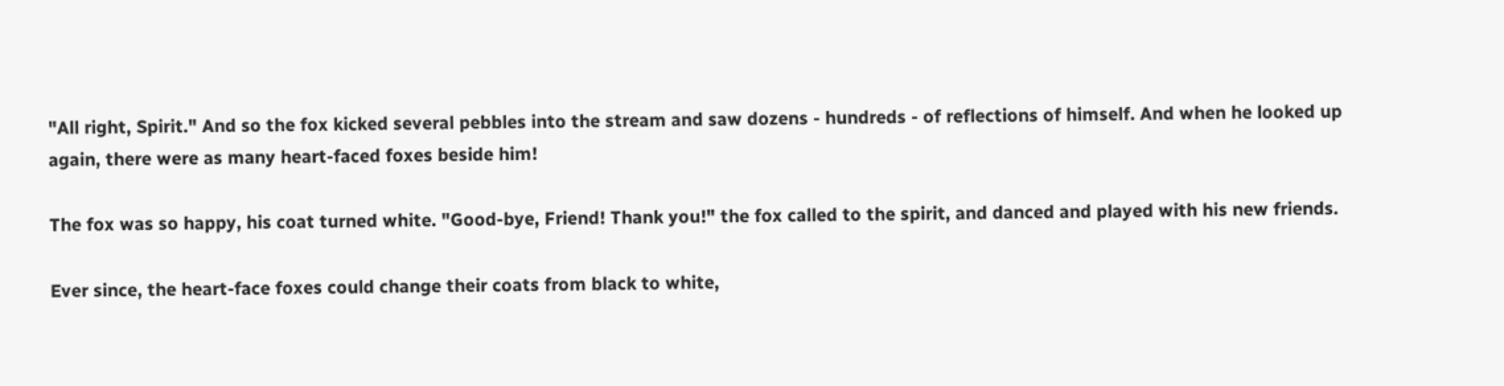"All right, Spirit." And so the fox kicked several pebbles into the stream and saw dozens - hundreds - of reflections of himself. And when he looked up again, there were as many heart-faced foxes beside him!

The fox was so happy, his coat turned white. "Good-bye, Friend! Thank you!" the fox called to the spirit, and danced and played with his new friends.

Ever since, the heart-face foxes could change their coats from black to white,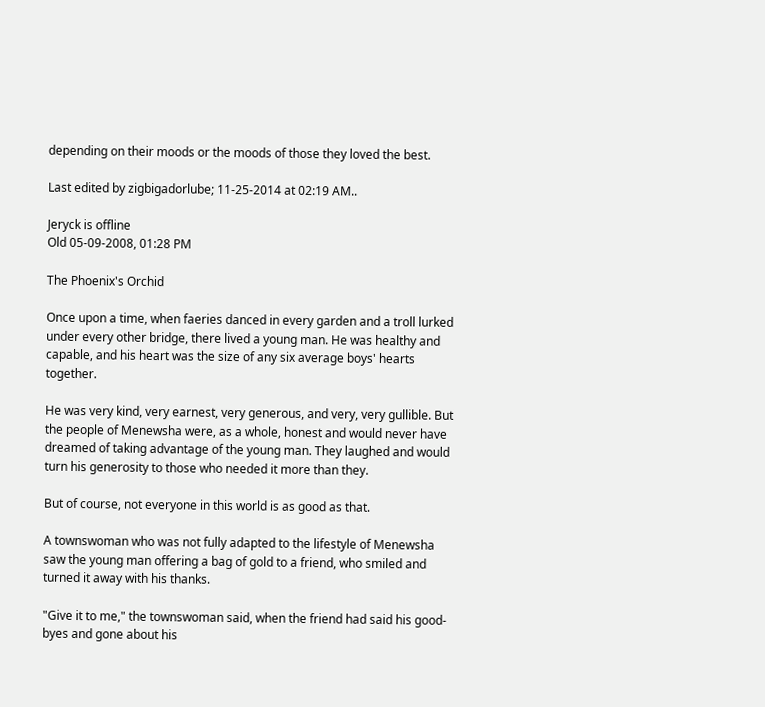depending on their moods or the moods of those they loved the best.

Last edited by zigbigadorlube; 11-25-2014 at 02:19 AM..

Jeryck is offline
Old 05-09-2008, 01:28 PM

The Phoenix's Orchid

Once upon a time, when faeries danced in every garden and a troll lurked under every other bridge, there lived a young man. He was healthy and capable, and his heart was the size of any six average boys' hearts together.

He was very kind, very earnest, very generous, and very, very gullible. But the people of Menewsha were, as a whole, honest and would never have dreamed of taking advantage of the young man. They laughed and would turn his generosity to those who needed it more than they.

But of course, not everyone in this world is as good as that.

A townswoman who was not fully adapted to the lifestyle of Menewsha saw the young man offering a bag of gold to a friend, who smiled and turned it away with his thanks.

"Give it to me," the townswoman said, when the friend had said his good-byes and gone about his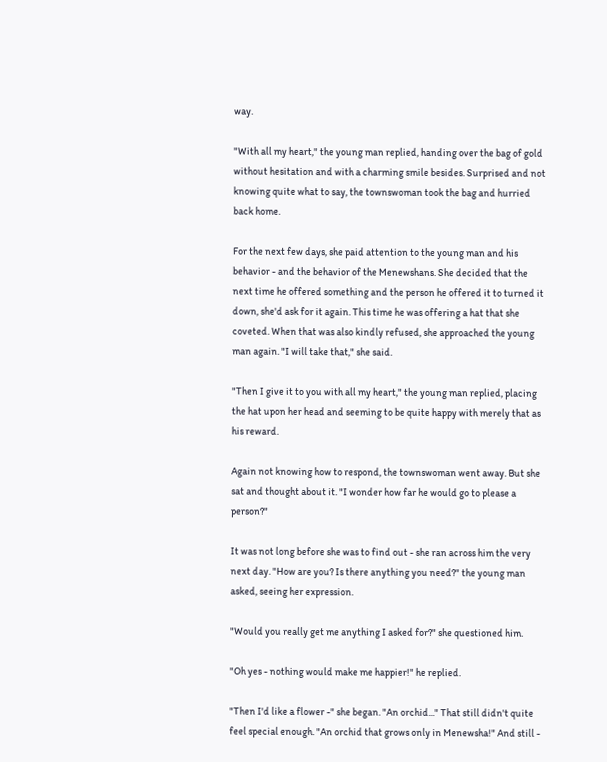way.

"With all my heart," the young man replied, handing over the bag of gold without hesitation and with a charming smile besides. Surprised and not knowing quite what to say, the townswoman took the bag and hurried back home.

For the next few days, she paid attention to the young man and his behavior - and the behavior of the Menewshans. She decided that the next time he offered something and the person he offered it to turned it down, she'd ask for it again. This time he was offering a hat that she coveted. When that was also kindly refused, she approached the young man again. "I will take that," she said.

"Then I give it to you with all my heart," the young man replied, placing the hat upon her head and seeming to be quite happy with merely that as his reward.

Again not knowing how to respond, the townswoman went away. But she sat and thought about it. "I wonder how far he would go to please a person?"

It was not long before she was to find out - she ran across him the very next day. "How are you? Is there anything you need?" the young man asked, seeing her expression.

"Would you really get me anything I asked for?" she questioned him.

"Oh yes - nothing would make me happier!" he replied.

"Then I'd like a flower -" she began. "An orchid..." That still didn't quite feel special enough. "An orchid that grows only in Menewsha!" And still -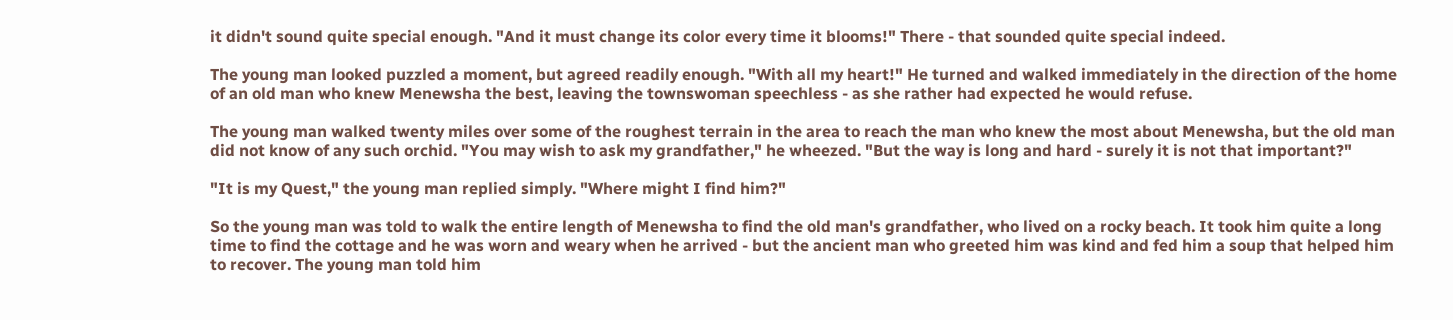it didn't sound quite special enough. "And it must change its color every time it blooms!" There - that sounded quite special indeed.

The young man looked puzzled a moment, but agreed readily enough. "With all my heart!" He turned and walked immediately in the direction of the home of an old man who knew Menewsha the best, leaving the townswoman speechless - as she rather had expected he would refuse.

The young man walked twenty miles over some of the roughest terrain in the area to reach the man who knew the most about Menewsha, but the old man did not know of any such orchid. "You may wish to ask my grandfather," he wheezed. "But the way is long and hard - surely it is not that important?"

"It is my Quest," the young man replied simply. "Where might I find him?"

So the young man was told to walk the entire length of Menewsha to find the old man's grandfather, who lived on a rocky beach. It took him quite a long time to find the cottage and he was worn and weary when he arrived - but the ancient man who greeted him was kind and fed him a soup that helped him to recover. The young man told him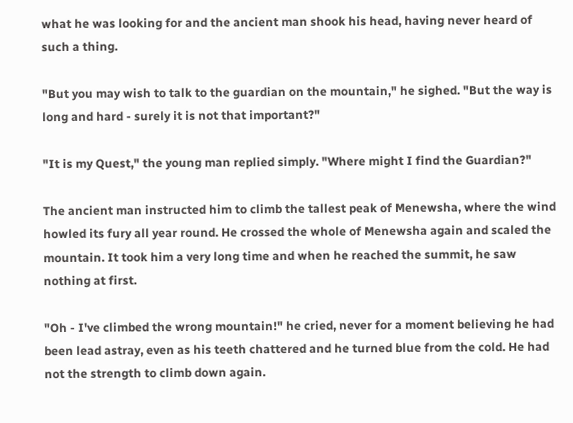what he was looking for and the ancient man shook his head, having never heard of such a thing.

"But you may wish to talk to the guardian on the mountain," he sighed. "But the way is long and hard - surely it is not that important?"

"It is my Quest," the young man replied simply. "Where might I find the Guardian?"

The ancient man instructed him to climb the tallest peak of Menewsha, where the wind howled its fury all year round. He crossed the whole of Menewsha again and scaled the mountain. It took him a very long time and when he reached the summit, he saw nothing at first.

"Oh - I've climbed the wrong mountain!" he cried, never for a moment believing he had been lead astray, even as his teeth chattered and he turned blue from the cold. He had not the strength to climb down again.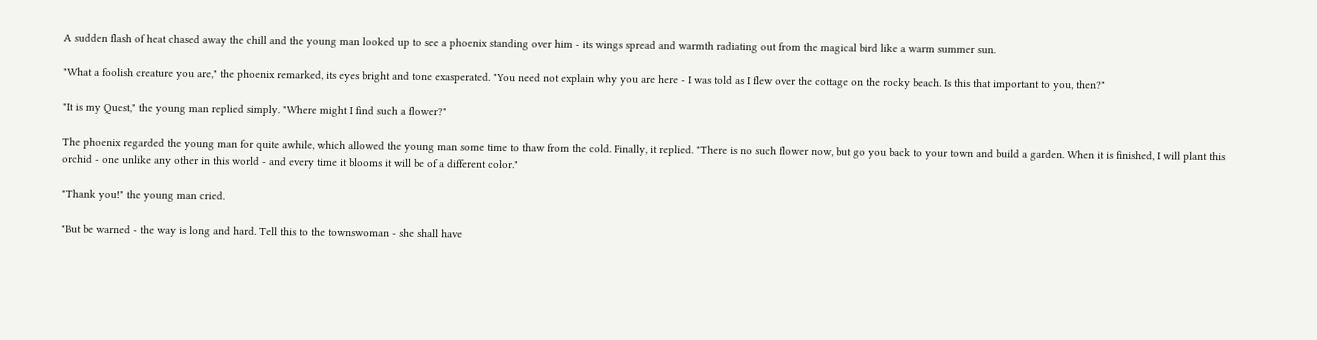A sudden flash of heat chased away the chill and the young man looked up to see a phoenix standing over him - its wings spread and warmth radiating out from the magical bird like a warm summer sun.

"What a foolish creature you are," the phoenix remarked, its eyes bright and tone exasperated. "You need not explain why you are here - I was told as I flew over the cottage on the rocky beach. Is this that important to you, then?"

"It is my Quest," the young man replied simply. "Where might I find such a flower?"

The phoenix regarded the young man for quite awhile, which allowed the young man some time to thaw from the cold. Finally, it replied. "There is no such flower now, but go you back to your town and build a garden. When it is finished, I will plant this orchid - one unlike any other in this world - and every time it blooms it will be of a different color."

"Thank you!" the young man cried.

"But be warned - the way is long and hard. Tell this to the townswoman - she shall have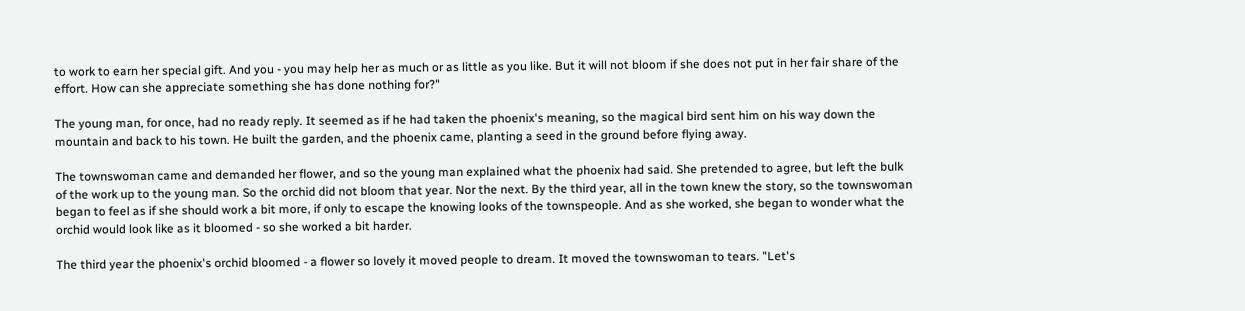to work to earn her special gift. And you - you may help her as much or as little as you like. But it will not bloom if she does not put in her fair share of the effort. How can she appreciate something she has done nothing for?"

The young man, for once, had no ready reply. It seemed as if he had taken the phoenix's meaning, so the magical bird sent him on his way down the mountain and back to his town. He built the garden, and the phoenix came, planting a seed in the ground before flying away.

The townswoman came and demanded her flower, and so the young man explained what the phoenix had said. She pretended to agree, but left the bulk of the work up to the young man. So the orchid did not bloom that year. Nor the next. By the third year, all in the town knew the story, so the townswoman began to feel as if she should work a bit more, if only to escape the knowing looks of the townspeople. And as she worked, she began to wonder what the orchid would look like as it bloomed - so she worked a bit harder.

The third year the phoenix's orchid bloomed - a flower so lovely it moved people to dream. It moved the townswoman to tears. "Let's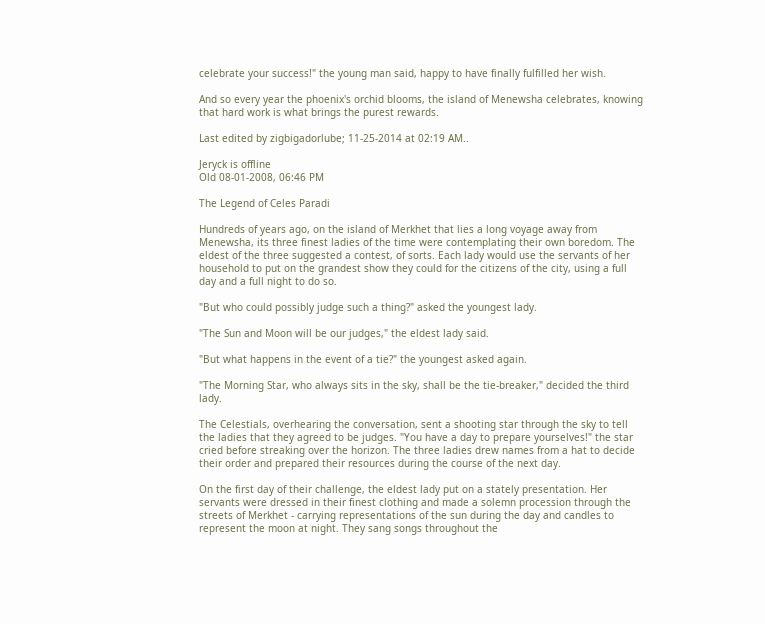celebrate your success!" the young man said, happy to have finally fulfilled her wish.

And so every year the phoenix's orchid blooms, the island of Menewsha celebrates, knowing that hard work is what brings the purest rewards.

Last edited by zigbigadorlube; 11-25-2014 at 02:19 AM..

Jeryck is offline
Old 08-01-2008, 06:46 PM

The Legend of Celes Paradi

Hundreds of years ago, on the island of Merkhet that lies a long voyage away from Menewsha, its three finest ladies of the time were contemplating their own boredom. The eldest of the three suggested a contest, of sorts. Each lady would use the servants of her household to put on the grandest show they could for the citizens of the city, using a full day and a full night to do so.

"But who could possibly judge such a thing?" asked the youngest lady.

"The Sun and Moon will be our judges," the eldest lady said.

"But what happens in the event of a tie?" the youngest asked again.

"The Morning Star, who always sits in the sky, shall be the tie-breaker," decided the third lady.

The Celestials, overhearing the conversation, sent a shooting star through the sky to tell the ladies that they agreed to be judges. "You have a day to prepare yourselves!" the star cried before streaking over the horizon. The three ladies drew names from a hat to decide their order and prepared their resources during the course of the next day.

On the first day of their challenge, the eldest lady put on a stately presentation. Her servants were dressed in their finest clothing and made a solemn procession through the streets of Merkhet - carrying representations of the sun during the day and candles to represent the moon at night. They sang songs throughout the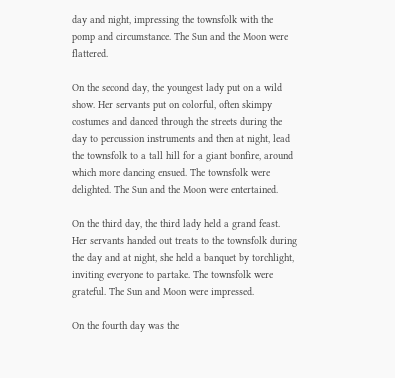day and night, impressing the townsfolk with the pomp and circumstance. The Sun and the Moon were flattered.

On the second day, the youngest lady put on a wild show. Her servants put on colorful, often skimpy costumes and danced through the streets during the day to percussion instruments and then at night, lead the townsfolk to a tall hill for a giant bonfire, around which more dancing ensued. The townsfolk were delighted. The Sun and the Moon were entertained.

On the third day, the third lady held a grand feast. Her servants handed out treats to the townsfolk during the day and at night, she held a banquet by torchlight, inviting everyone to partake. The townsfolk were grateful. The Sun and Moon were impressed.

On the fourth day was the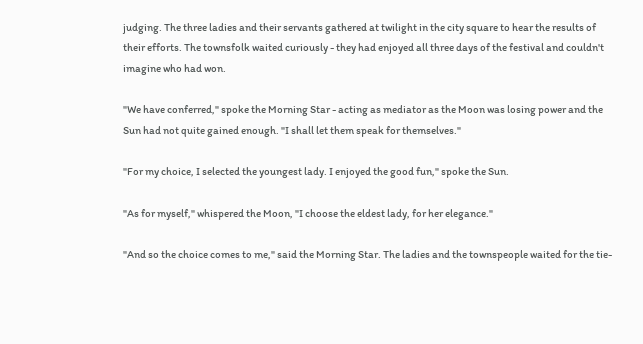judging. The three ladies and their servants gathered at twilight in the city square to hear the results of their efforts. The townsfolk waited curiously - they had enjoyed all three days of the festival and couldn't imagine who had won.

"We have conferred," spoke the Morning Star - acting as mediator as the Moon was losing power and the Sun had not quite gained enough. "I shall let them speak for themselves."

"For my choice, I selected the youngest lady. I enjoyed the good fun," spoke the Sun.

"As for myself," whispered the Moon, "I choose the eldest lady, for her elegance."

"And so the choice comes to me," said the Morning Star. The ladies and the townspeople waited for the tie-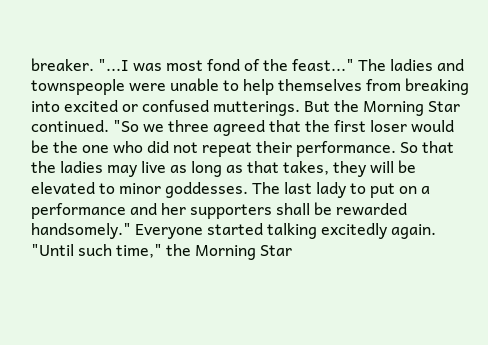breaker. "...I was most fond of the feast..." The ladies and townspeople were unable to help themselves from breaking into excited or confused mutterings. But the Morning Star continued. "So we three agreed that the first loser would be the one who did not repeat their performance. So that the ladies may live as long as that takes, they will be elevated to minor goddesses. The last lady to put on a performance and her supporters shall be rewarded handsomely." Everyone started talking excitedly again. "Until such time," the Morning Star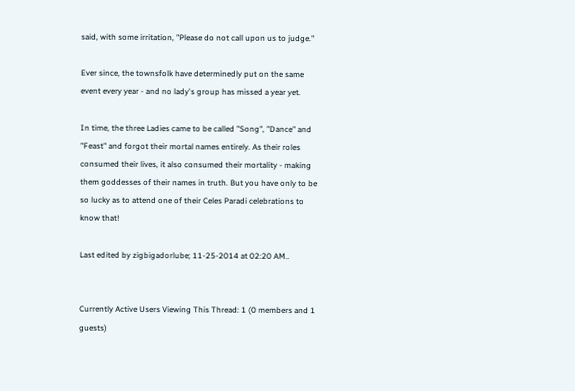said, with some irritation, "Please do not call upon us to judge."

Ever since, the townsfolk have determinedly put on the same event every year - and no lady's group has missed a year yet.

In time, the three Ladies came to be called "Song", "Dance" and "Feast" and forgot their mortal names entirely. As their roles consumed their lives, it also consumed their mortality - making them goddesses of their names in truth. But you have only to be so lucky as to attend one of their Celes Paradi celebrations to know that!

Last edited by zigbigadorlube; 11-25-2014 at 02:20 AM..


Currently Active Users Viewing This Thread: 1 (0 members and 1 guests)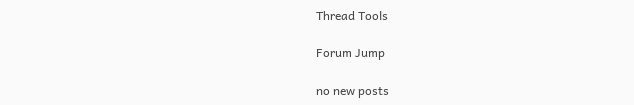Thread Tools

Forum Jump

no new posts